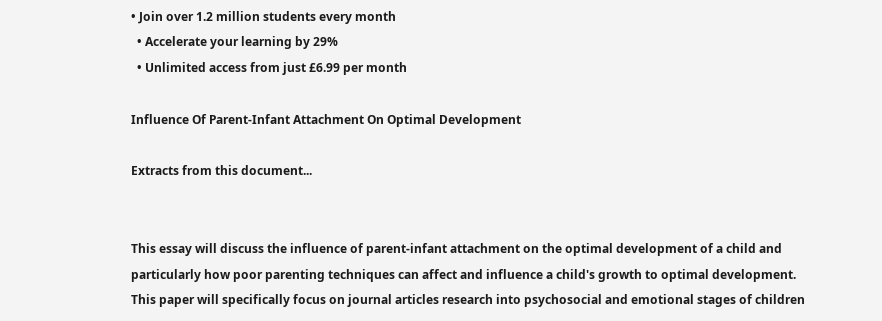• Join over 1.2 million students every month
  • Accelerate your learning by 29%
  • Unlimited access from just £6.99 per month

Influence Of Parent-Infant Attachment On Optimal Development

Extracts from this document...


This essay will discuss the influence of parent-infant attachment on the optimal development of a child and particularly how poor parenting techniques can affect and influence a child's growth to optimal development. This paper will specifically focus on journal articles research into psychosocial and emotional stages of children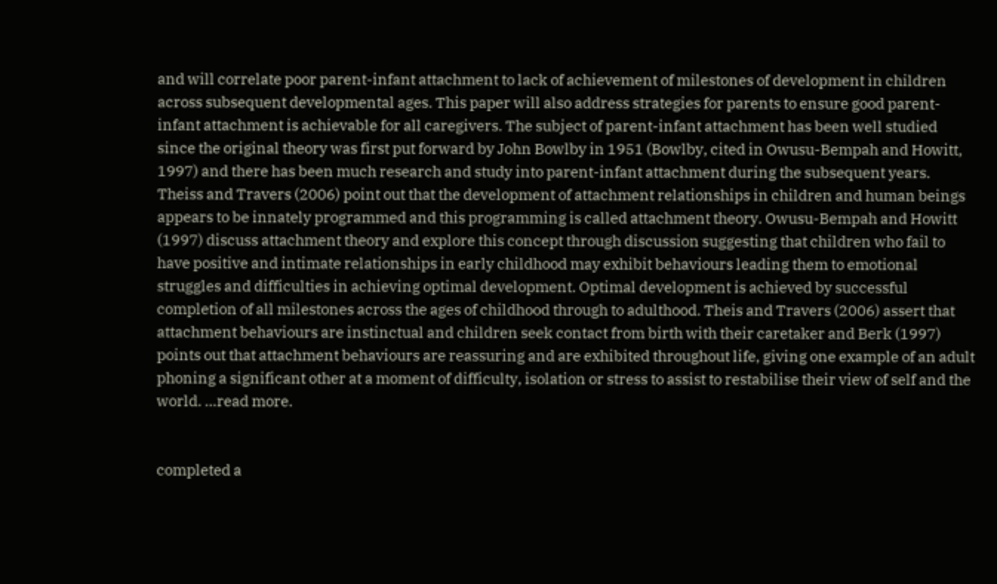and will correlate poor parent-infant attachment to lack of achievement of milestones of development in children across subsequent developmental ages. This paper will also address strategies for parents to ensure good parent-infant attachment is achievable for all caregivers. The subject of parent-infant attachment has been well studied since the original theory was first put forward by John Bowlby in 1951 (Bowlby, cited in Owusu-Bempah and Howitt, 1997) and there has been much research and study into parent-infant attachment during the subsequent years. Theiss and Travers (2006) point out that the development of attachment relationships in children and human beings appears to be innately programmed and this programming is called attachment theory. Owusu-Bempah and Howitt (1997) discuss attachment theory and explore this concept through discussion suggesting that children who fail to have positive and intimate relationships in early childhood may exhibit behaviours leading them to emotional struggles and difficulties in achieving optimal development. Optimal development is achieved by successful completion of all milestones across the ages of childhood through to adulthood. Theis and Travers (2006) assert that attachment behaviours are instinctual and children seek contact from birth with their caretaker and Berk (1997) points out that attachment behaviours are reassuring and are exhibited throughout life, giving one example of an adult phoning a significant other at a moment of difficulty, isolation or stress to assist to restabilise their view of self and the world. ...read more.


completed a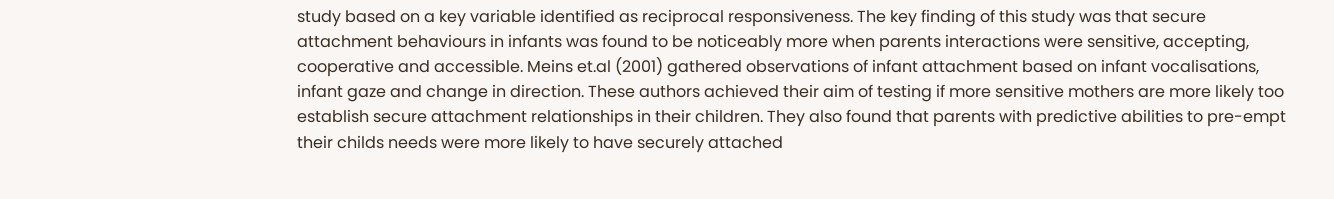study based on a key variable identified as reciprocal responsiveness. The key finding of this study was that secure attachment behaviours in infants was found to be noticeably more when parents interactions were sensitive, accepting, cooperative and accessible. Meins et.al (2001) gathered observations of infant attachment based on infant vocalisations, infant gaze and change in direction. These authors achieved their aim of testing if more sensitive mothers are more likely too establish secure attachment relationships in their children. They also found that parents with predictive abilities to pre-empt their childs needs were more likely to have securely attached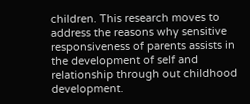children. This research moves to address the reasons why sensitive responsiveness of parents assists in the development of self and relationship through out childhood development.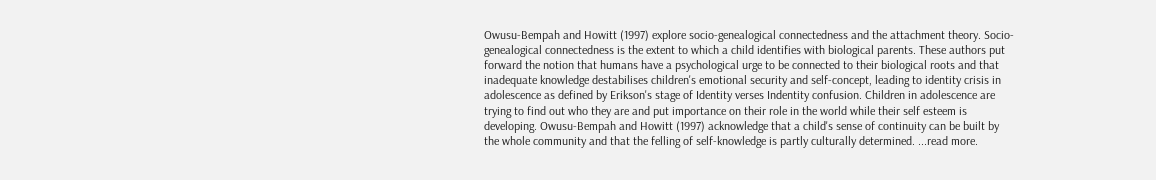Owusu-Bempah and Howitt (1997) explore socio-genealogical connectedness and the attachment theory. Socio-genealogical connectedness is the extent to which a child identifies with biological parents. These authors put forward the notion that humans have a psychological urge to be connected to their biological roots and that inadequate knowledge destabilises children's emotional security and self-concept, leading to identity crisis in adolescence as defined by Erikson's stage of Identity verses Indentity confusion. Children in adolescence are trying to find out who they are and put importance on their role in the world while their self esteem is developing. Owusu-Bempah and Howitt (1997) acknowledge that a child's sense of continuity can be built by the whole community and that the felling of self-knowledge is partly culturally determined. ...read more.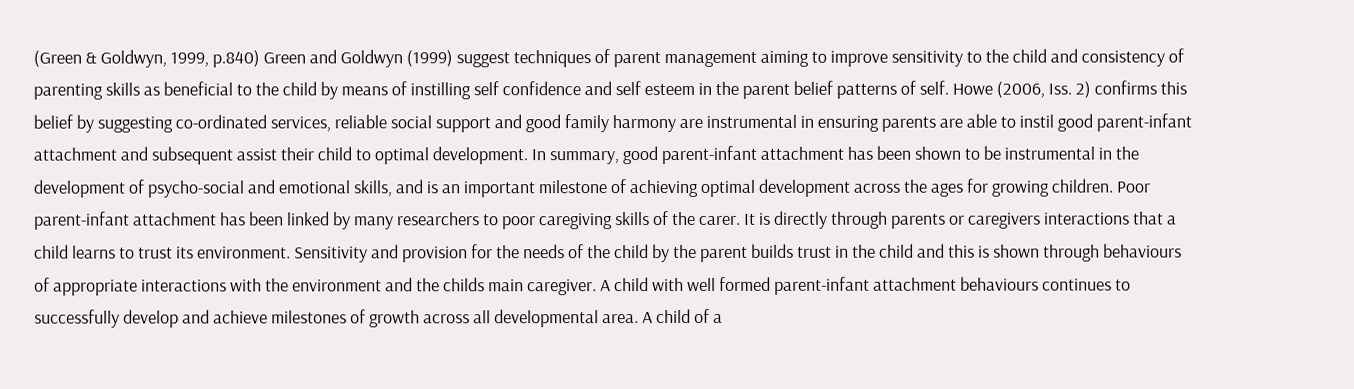(Green & Goldwyn, 1999, p.840) Green and Goldwyn (1999) suggest techniques of parent management aiming to improve sensitivity to the child and consistency of parenting skills as beneficial to the child by means of instilling self confidence and self esteem in the parent belief patterns of self. Howe (2006, Iss. 2) confirms this belief by suggesting co-ordinated services, reliable social support and good family harmony are instrumental in ensuring parents are able to instil good parent-infant attachment and subsequent assist their child to optimal development. In summary, good parent-infant attachment has been shown to be instrumental in the development of psycho-social and emotional skills, and is an important milestone of achieving optimal development across the ages for growing children. Poor parent-infant attachment has been linked by many researchers to poor caregiving skills of the carer. It is directly through parents or caregivers interactions that a child learns to trust its environment. Sensitivity and provision for the needs of the child by the parent builds trust in the child and this is shown through behaviours of appropriate interactions with the environment and the childs main caregiver. A child with well formed parent-infant attachment behaviours continues to successfully develop and achieve milestones of growth across all developmental area. A child of a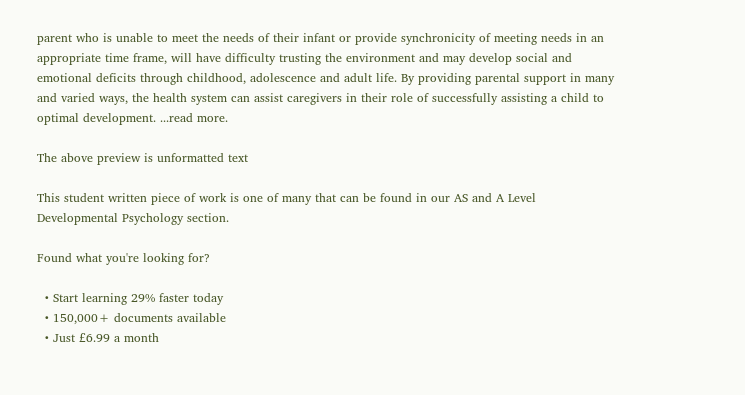parent who is unable to meet the needs of their infant or provide synchronicity of meeting needs in an appropriate time frame, will have difficulty trusting the environment and may develop social and emotional deficits through childhood, adolescence and adult life. By providing parental support in many and varied ways, the health system can assist caregivers in their role of successfully assisting a child to optimal development. ...read more.

The above preview is unformatted text

This student written piece of work is one of many that can be found in our AS and A Level Developmental Psychology section.

Found what you're looking for?

  • Start learning 29% faster today
  • 150,000+ documents available
  • Just £6.99 a month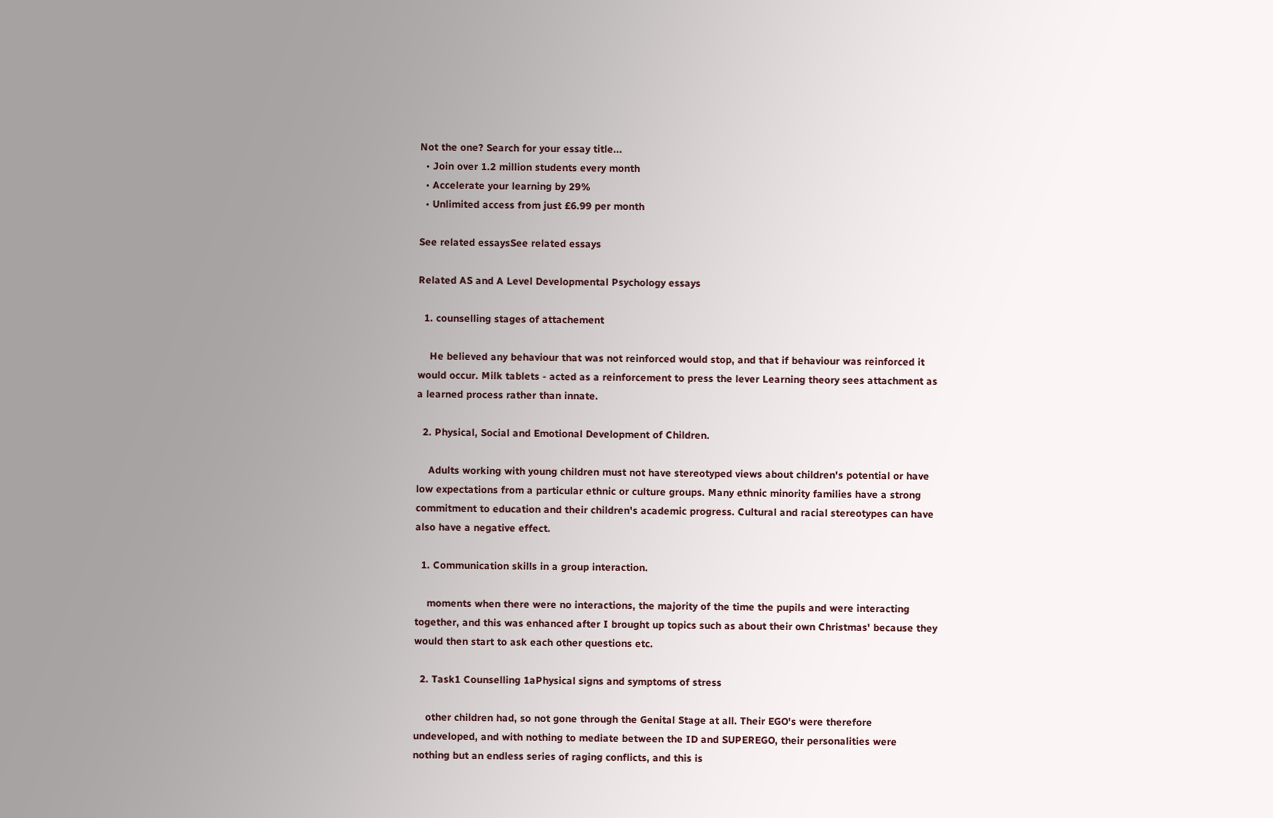Not the one? Search for your essay title...
  • Join over 1.2 million students every month
  • Accelerate your learning by 29%
  • Unlimited access from just £6.99 per month

See related essaysSee related essays

Related AS and A Level Developmental Psychology essays

  1. counselling stages of attachement

    He believed any behaviour that was not reinforced would stop, and that if behaviour was reinforced it would occur. Milk tablets - acted as a reinforcement to press the lever Learning theory sees attachment as a learned process rather than innate.

  2. Physical, Social and Emotional Development of Children.

    Adults working with young children must not have stereotyped views about children's potential or have low expectations from a particular ethnic or culture groups. Many ethnic minority families have a strong commitment to education and their children's academic progress. Cultural and racial stereotypes can have also have a negative effect.

  1. Communication skills in a group interaction.

    moments when there were no interactions, the majority of the time the pupils and were interacting together, and this was enhanced after I brought up topics such as about their own Christmas' because they would then start to ask each other questions etc.

  2. Task1 Counselling 1aPhysical signs and symptoms of stress

    other children had, so not gone through the Genital Stage at all. Their EGO's were therefore undeveloped, and with nothing to mediate between the ID and SUPEREGO, their personalities were nothing but an endless series of raging conflicts, and this is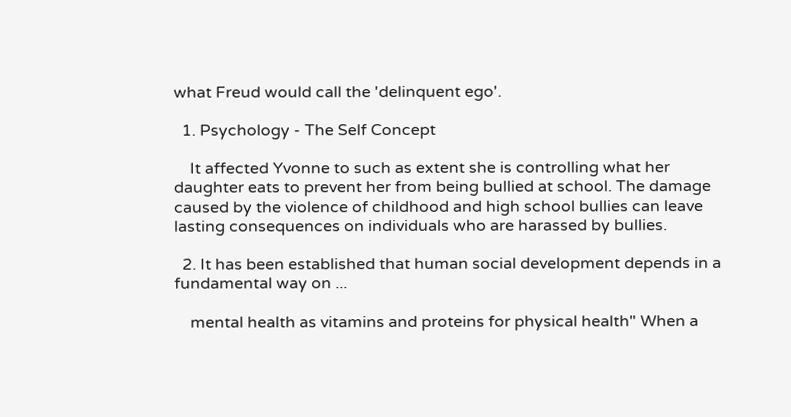what Freud would call the 'delinquent ego'.

  1. Psychology - The Self Concept

    It affected Yvonne to such as extent she is controlling what her daughter eats to prevent her from being bullied at school. The damage caused by the violence of childhood and high school bullies can leave lasting consequences on individuals who are harassed by bullies.

  2. It has been established that human social development depends in a fundamental way on ...

    mental health as vitamins and proteins for physical health" When a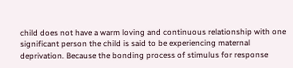child does not have a warm loving and continuous relationship with one significant person the child is said to be experiencing maternal deprivation. Because the bonding process of stimulus for response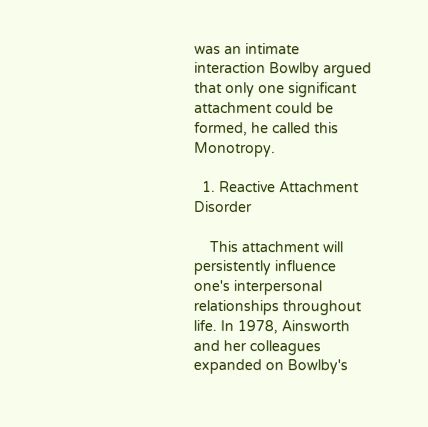was an intimate interaction Bowlby argued that only one significant attachment could be formed, he called this Monotropy.

  1. Reactive Attachment Disorder

    This attachment will persistently influence one's interpersonal relationships throughout life. In 1978, Ainsworth and her colleagues expanded on Bowlby's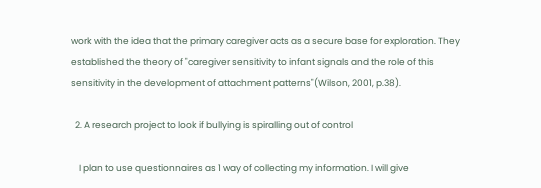work with the idea that the primary caregiver acts as a secure base for exploration. They established the theory of "caregiver sensitivity to infant signals and the role of this sensitivity in the development of attachment patterns"(Wilson, 2001, p.38).

  2. A research project to look if bullying is spiralling out of control

    I plan to use questionnaires as 1 way of collecting my information. I will give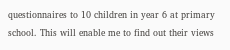questionnaires to 10 children in year 6 at primary school. This will enable me to find out their views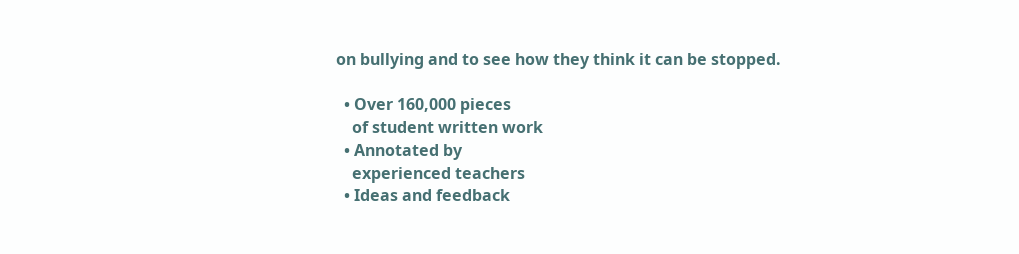on bullying and to see how they think it can be stopped.

  • Over 160,000 pieces
    of student written work
  • Annotated by
    experienced teachers
  • Ideas and feedback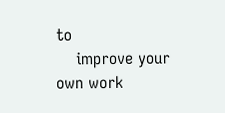to
    improve your own work